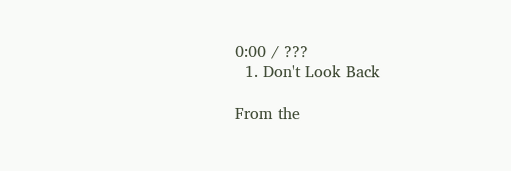0:00 / ???
  1. Don't Look Back

From the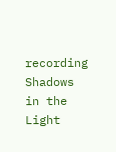recording Shadows in the Light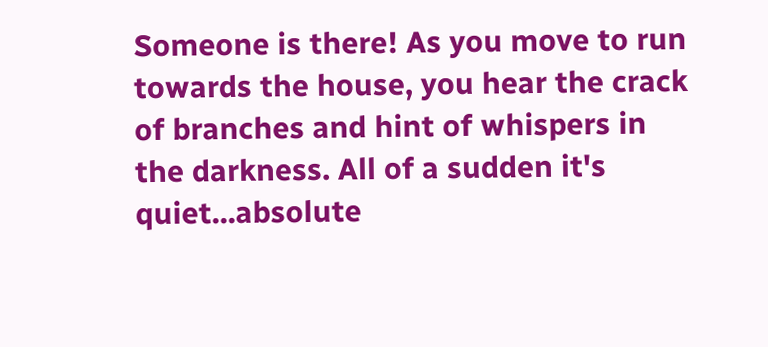Someone is there! As you move to run towards the house, you hear the crack of branches and hint of whispers in the darkness. All of a sudden it's quiet...absolute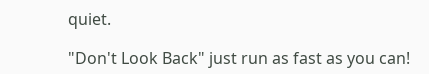quiet.

"Don't Look Back" just run as fast as you can!